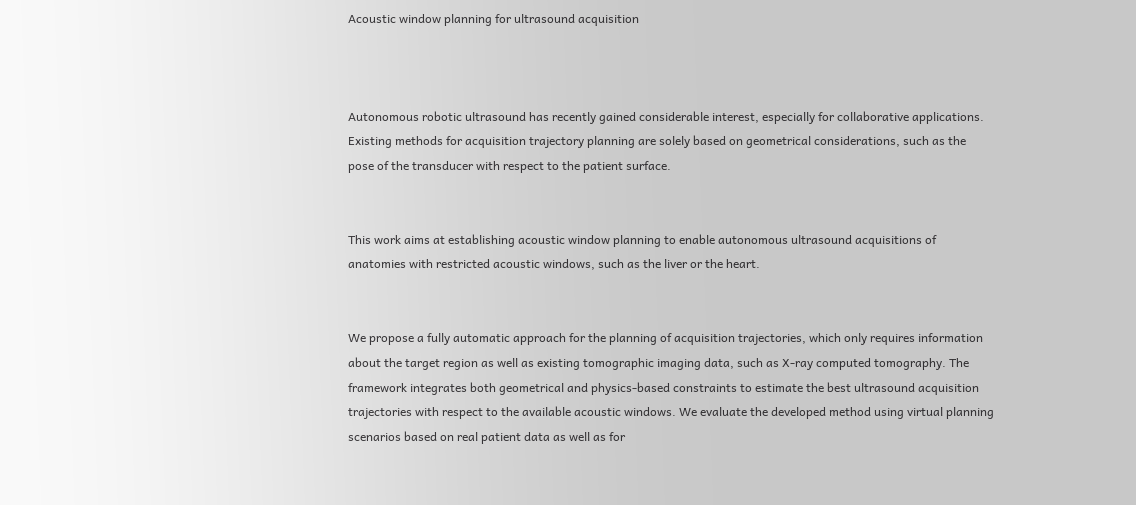Acoustic window planning for ultrasound acquisition



Autonomous robotic ultrasound has recently gained considerable interest, especially for collaborative applications. Existing methods for acquisition trajectory planning are solely based on geometrical considerations, such as the pose of the transducer with respect to the patient surface.


This work aims at establishing acoustic window planning to enable autonomous ultrasound acquisitions of anatomies with restricted acoustic windows, such as the liver or the heart.


We propose a fully automatic approach for the planning of acquisition trajectories, which only requires information about the target region as well as existing tomographic imaging data, such as X-ray computed tomography. The framework integrates both geometrical and physics-based constraints to estimate the best ultrasound acquisition trajectories with respect to the available acoustic windows. We evaluate the developed method using virtual planning scenarios based on real patient data as well as for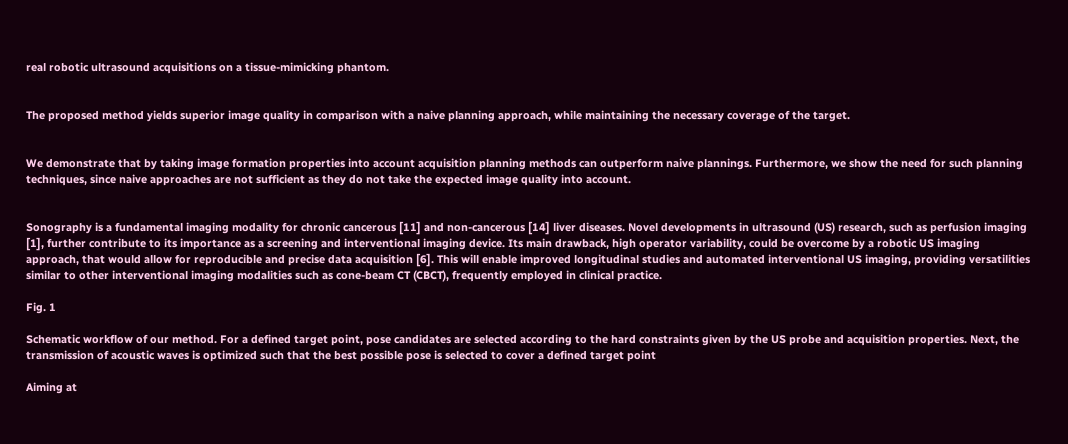real robotic ultrasound acquisitions on a tissue-mimicking phantom.


The proposed method yields superior image quality in comparison with a naive planning approach, while maintaining the necessary coverage of the target.


We demonstrate that by taking image formation properties into account acquisition planning methods can outperform naive plannings. Furthermore, we show the need for such planning techniques, since naive approaches are not sufficient as they do not take the expected image quality into account.


Sonography is a fundamental imaging modality for chronic cancerous [11] and non-cancerous [14] liver diseases. Novel developments in ultrasound (US) research, such as perfusion imaging [1], further contribute to its importance as a screening and interventional imaging device. Its main drawback, high operator variability, could be overcome by a robotic US imaging approach, that would allow for reproducible and precise data acquisition [6]. This will enable improved longitudinal studies and automated interventional US imaging, providing versatilities similar to other interventional imaging modalities such as cone-beam CT (CBCT), frequently employed in clinical practice.

Fig. 1

Schematic workflow of our method. For a defined target point, pose candidates are selected according to the hard constraints given by the US probe and acquisition properties. Next, the transmission of acoustic waves is optimized such that the best possible pose is selected to cover a defined target point

Aiming at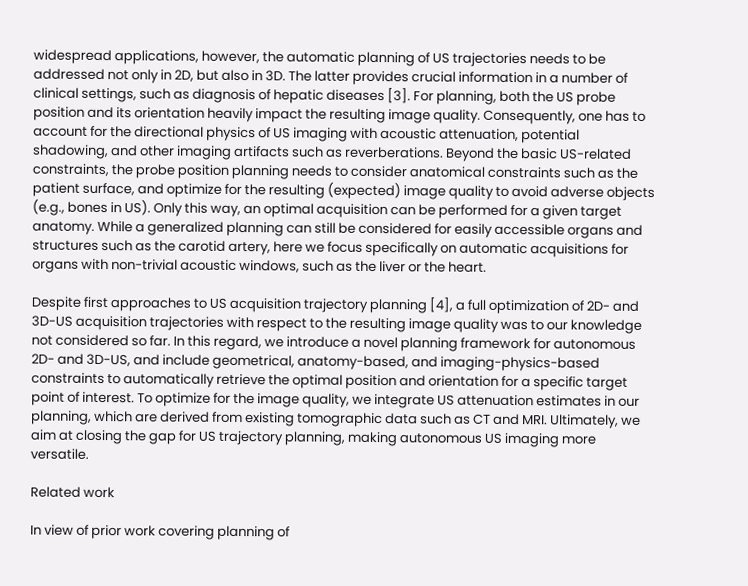widespread applications, however, the automatic planning of US trajectories needs to be addressed not only in 2D, but also in 3D. The latter provides crucial information in a number of clinical settings, such as diagnosis of hepatic diseases [3]. For planning, both the US probe position and its orientation heavily impact the resulting image quality. Consequently, one has to account for the directional physics of US imaging with acoustic attenuation, potential shadowing, and other imaging artifacts such as reverberations. Beyond the basic US-related constraints, the probe position planning needs to consider anatomical constraints such as the patient surface, and optimize for the resulting (expected) image quality to avoid adverse objects (e.g., bones in US). Only this way, an optimal acquisition can be performed for a given target anatomy. While a generalized planning can still be considered for easily accessible organs and structures such as the carotid artery, here we focus specifically on automatic acquisitions for organs with non-trivial acoustic windows, such as the liver or the heart.

Despite first approaches to US acquisition trajectory planning [4], a full optimization of 2D- and 3D-US acquisition trajectories with respect to the resulting image quality was to our knowledge not considered so far. In this regard, we introduce a novel planning framework for autonomous 2D- and 3D-US, and include geometrical, anatomy-based, and imaging-physics-based constraints to automatically retrieve the optimal position and orientation for a specific target point of interest. To optimize for the image quality, we integrate US attenuation estimates in our planning, which are derived from existing tomographic data such as CT and MRI. Ultimately, we aim at closing the gap for US trajectory planning, making autonomous US imaging more versatile.

Related work

In view of prior work covering planning of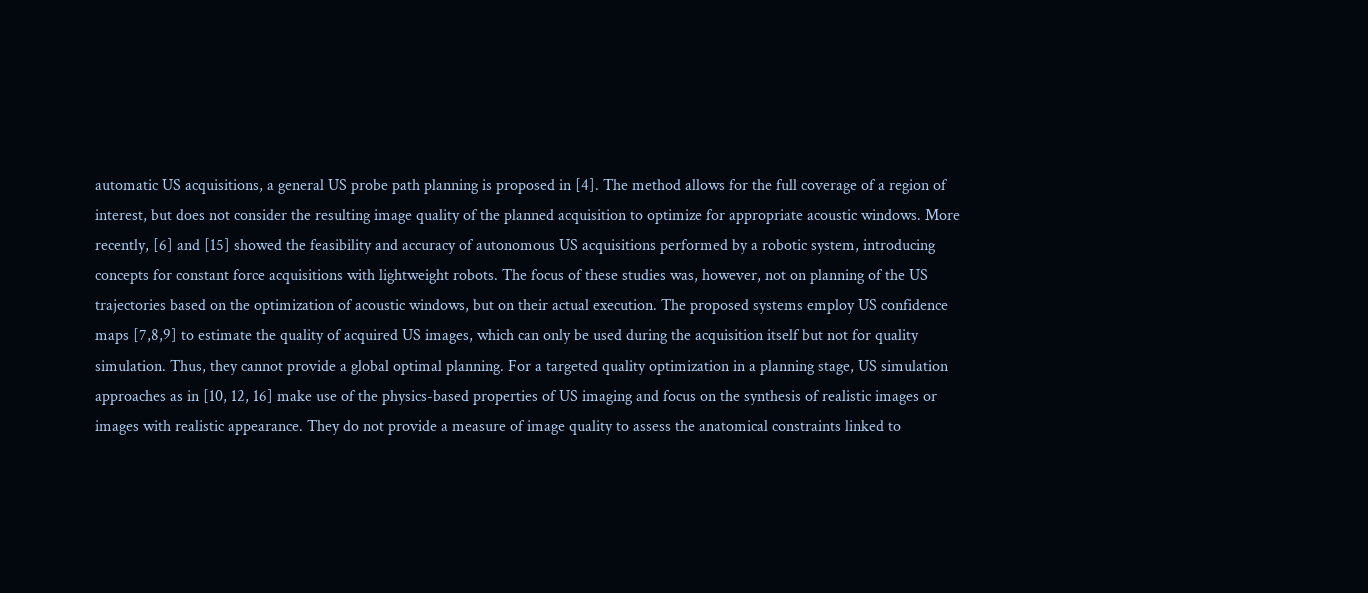automatic US acquisitions, a general US probe path planning is proposed in [4]. The method allows for the full coverage of a region of interest, but does not consider the resulting image quality of the planned acquisition to optimize for appropriate acoustic windows. More recently, [6] and [15] showed the feasibility and accuracy of autonomous US acquisitions performed by a robotic system, introducing concepts for constant force acquisitions with lightweight robots. The focus of these studies was, however, not on planning of the US trajectories based on the optimization of acoustic windows, but on their actual execution. The proposed systems employ US confidence maps [7,8,9] to estimate the quality of acquired US images, which can only be used during the acquisition itself but not for quality simulation. Thus, they cannot provide a global optimal planning. For a targeted quality optimization in a planning stage, US simulation approaches as in [10, 12, 16] make use of the physics-based properties of US imaging and focus on the synthesis of realistic images or images with realistic appearance. They do not provide a measure of image quality to assess the anatomical constraints linked to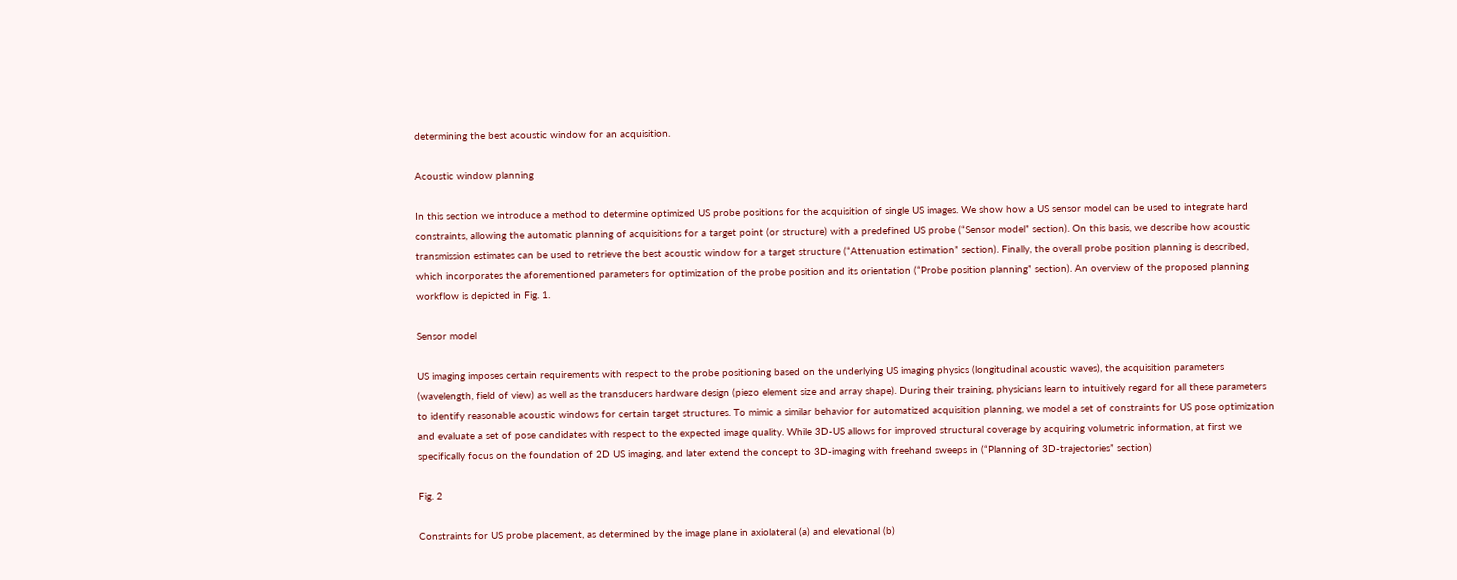determining the best acoustic window for an acquisition.

Acoustic window planning

In this section we introduce a method to determine optimized US probe positions for the acquisition of single US images. We show how a US sensor model can be used to integrate hard constraints, allowing the automatic planning of acquisitions for a target point (or structure) with a predefined US probe (“Sensor model” section). On this basis, we describe how acoustic transmission estimates can be used to retrieve the best acoustic window for a target structure (“Attenuation estimation” section). Finally, the overall probe position planning is described, which incorporates the aforementioned parameters for optimization of the probe position and its orientation (“Probe position planning” section). An overview of the proposed planning workflow is depicted in Fig. 1.

Sensor model

US imaging imposes certain requirements with respect to the probe positioning based on the underlying US imaging physics (longitudinal acoustic waves), the acquisition parameters (wavelength, field of view) as well as the transducers hardware design (piezo element size and array shape). During their training, physicians learn to intuitively regard for all these parameters to identify reasonable acoustic windows for certain target structures. To mimic a similar behavior for automatized acquisition planning, we model a set of constraints for US pose optimization and evaluate a set of pose candidates with respect to the expected image quality. While 3D-US allows for improved structural coverage by acquiring volumetric information, at first we specifically focus on the foundation of 2D US imaging, and later extend the concept to 3D-imaging with freehand sweeps in (“Planning of 3D-trajectories” section)

Fig. 2

Constraints for US probe placement, as determined by the image plane in axiolateral (a) and elevational (b)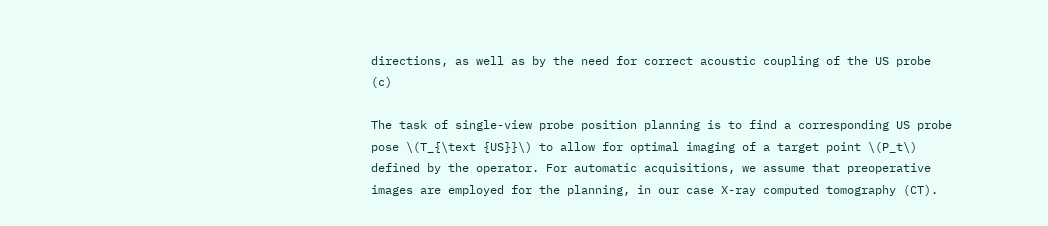directions, as well as by the need for correct acoustic coupling of the US probe (c)

The task of single-view probe position planning is to find a corresponding US probe pose \(T_{\text {US}}\) to allow for optimal imaging of a target point \(P_t\) defined by the operator. For automatic acquisitions, we assume that preoperative images are employed for the planning, in our case X-ray computed tomography (CT).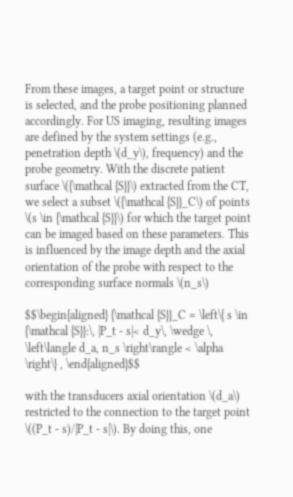From these images, a target point or structure is selected, and the probe positioning planned accordingly. For US imaging, resulting images are defined by the system settings (e.g., penetration depth \(d_y\), frequency) and the probe geometry. With the discrete patient surface \({\mathcal {S}}\) extracted from the CT, we select a subset \({\mathcal {S}}_C\) of points \(s \in {\mathcal {S}}\) for which the target point can be imaged based on these parameters. This is influenced by the image depth and the axial orientation of the probe with respect to the corresponding surface normals \(n_s\)

$$\begin{aligned} {\mathcal {S}}_C = \left\{ s \in {\mathcal {S}}:\, |P_t - s|< d_y\, \wedge \, \left\langle d_a, n_s \right\rangle < \alpha \right\} , \end{aligned}$$

with the transducers axial orientation \(d_a\) restricted to the connection to the target point \((P_t - s)/|P_t - s|\). By doing this, one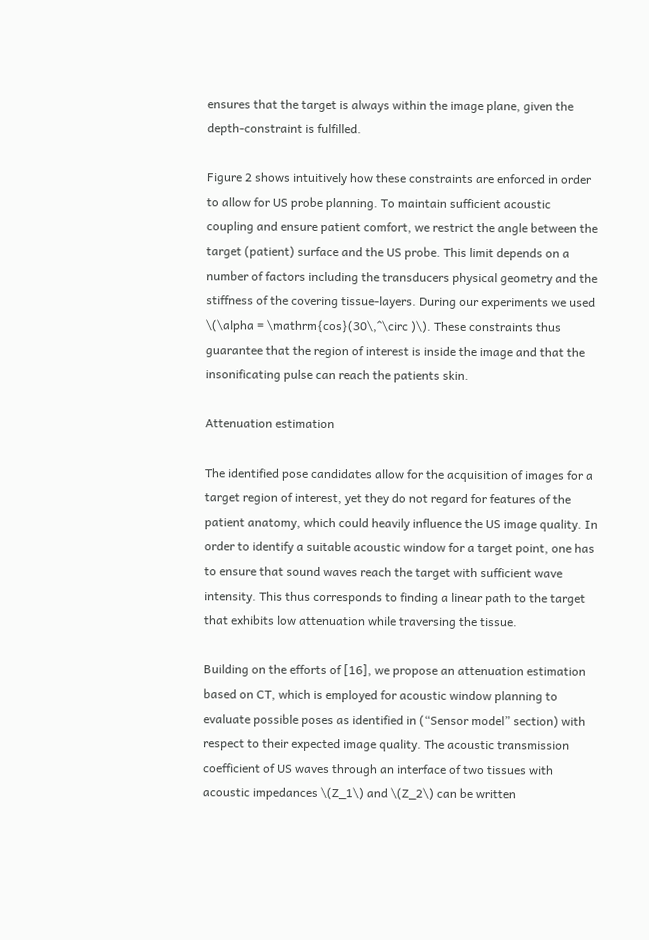ensures that the target is always within the image plane, given the depth-constraint is fulfilled.

Figure 2 shows intuitively how these constraints are enforced in order to allow for US probe planning. To maintain sufficient acoustic coupling and ensure patient comfort, we restrict the angle between the target (patient) surface and the US probe. This limit depends on a number of factors including the transducers physical geometry and the stiffness of the covering tissue-layers. During our experiments we used \(\alpha = \mathrm{cos}(30\,^\circ )\). These constraints thus guarantee that the region of interest is inside the image and that the insonificating pulse can reach the patients skin.

Attenuation estimation

The identified pose candidates allow for the acquisition of images for a target region of interest, yet they do not regard for features of the patient anatomy, which could heavily influence the US image quality. In order to identify a suitable acoustic window for a target point, one has to ensure that sound waves reach the target with sufficient wave intensity. This thus corresponds to finding a linear path to the target that exhibits low attenuation while traversing the tissue.

Building on the efforts of [16], we propose an attenuation estimation based on CT, which is employed for acoustic window planning to evaluate possible poses as identified in (“Sensor model” section) with respect to their expected image quality. The acoustic transmission coefficient of US waves through an interface of two tissues with acoustic impedances \(Z_1\) and \(Z_2\) can be written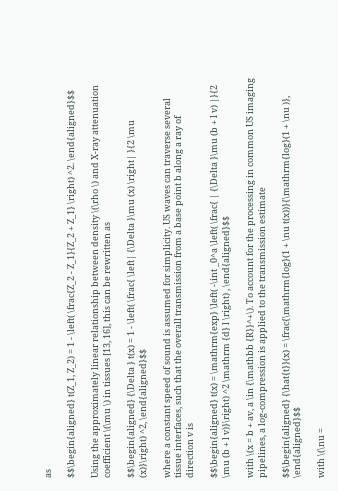as

$$\begin{aligned} t(Z_1, Z_2) = 1 - \left( \frac{Z_2 - Z_1}{Z_2 + Z_1} \right) ^2. \end{aligned}$$

Using the approximately linear relationship between density \(\rho \) and X-ray attenuation coefficient \(\mu \) in tissues [13, 16], this can be rewritten as

$$\begin{aligned} {\Delta } t(x) = 1 - \left( \frac{ \left| {\Delta }\mu (x) \right| }{2 \mu (x)}\right) ^2, \end{aligned}$$

where a constant speed of sound is assumed for simplicity. US waves can traverse several tissue interfaces, such that the overall transmission from a base point b along a ray of direction v is

$$\begin{aligned} t(x) = \mathrm{exp} \left( -\int _0^a \left( \frac{ | {\Delta }\mu (b + l v) |}{2 \mu (b + l v)}\right) ^2 \mathrm {d} l \right) , \end{aligned}$$

with \(x = b + av, a \in {\mathbb {R}}^+\). To account for the processing in common US imaging pipelines, a log-compression is applied to the transmission estimate

$$\begin{aligned} {\hat{t}}(x) = \frac{\mathrm{log}(1 + \nu t(x))}{\mathrm{log}(1 + \nu )}, \end{aligned}$$

with \(\nu =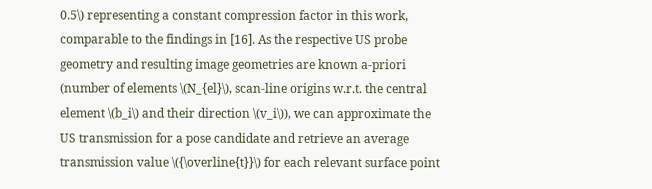0.5\) representing a constant compression factor in this work, comparable to the findings in [16]. As the respective US probe geometry and resulting image geometries are known a-priori (number of elements \(N_{el}\), scan-line origins w.r.t. the central element \(b_i\) and their direction \(v_i\)), we can approximate the US transmission for a pose candidate and retrieve an average transmission value \({\overline{t}}\) for each relevant surface point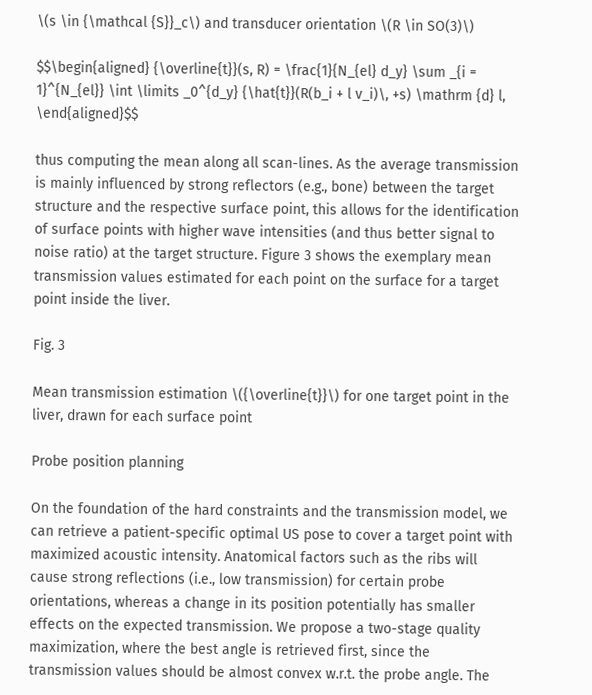\(s \in {\mathcal {S}}_c\) and transducer orientation \(R \in SO(3)\)

$$\begin{aligned} {\overline{t}}(s, R) = \frac{1}{N_{el} d_y} \sum _{i = 1}^{N_{el}} \int \limits _0^{d_y} {\hat{t}}(R(b_i + l v_i)\, +s) \mathrm {d} l, \end{aligned}$$

thus computing the mean along all scan-lines. As the average transmission is mainly influenced by strong reflectors (e.g., bone) between the target structure and the respective surface point, this allows for the identification of surface points with higher wave intensities (and thus better signal to noise ratio) at the target structure. Figure 3 shows the exemplary mean transmission values estimated for each point on the surface for a target point inside the liver.

Fig. 3

Mean transmission estimation \({\overline{t}}\) for one target point in the liver, drawn for each surface point

Probe position planning

On the foundation of the hard constraints and the transmission model, we can retrieve a patient-specific optimal US pose to cover a target point with maximized acoustic intensity. Anatomical factors such as the ribs will cause strong reflections (i.e., low transmission) for certain probe orientations, whereas a change in its position potentially has smaller effects on the expected transmission. We propose a two-stage quality maximization, where the best angle is retrieved first, since the transmission values should be almost convex w.r.t. the probe angle. The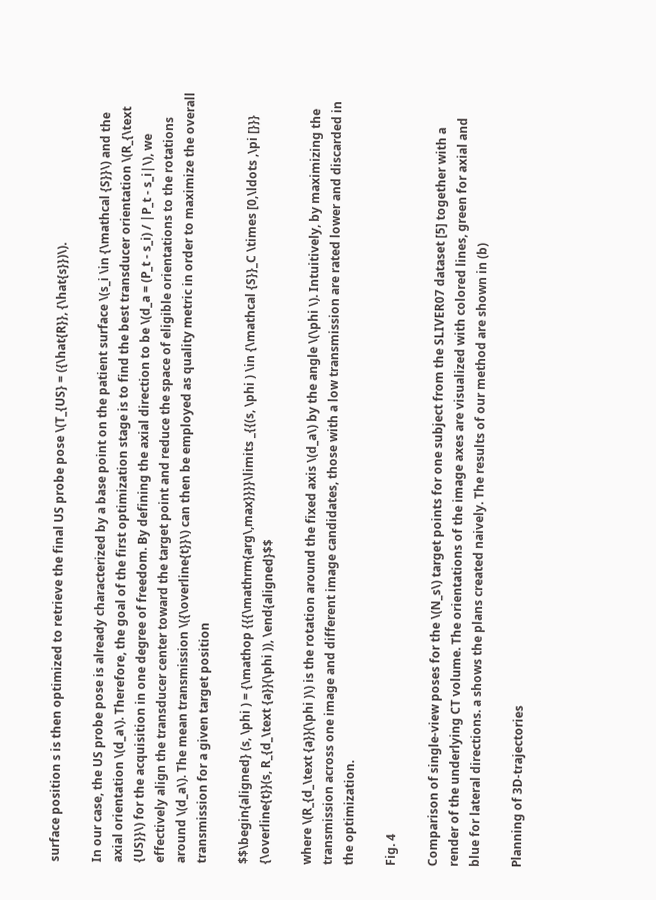surface position s is then optimized to retrieve the final US probe pose \(T_{US} = ({\hat{R}}, {\hat{s}})\).

In our case, the US probe pose is already characterized by a base point on the patient surface \(s_i \in {\mathcal {S}}\) and the axial orientation \(d_a\). Therefore, the goal of the first optimization stage is to find the best transducer orientation \(R_{\text {US}}\) for the acquisition in one degree of freedom. By defining the axial direction to be \(d_a = (P_t - s_i) / |P_t - s_i|\), we effectively align the transducer center toward the target point and reduce the space of eligible orientations to the rotations around \(d_a\). The mean transmission \({\overline{t}}\) can then be employed as quality metric in order to maximize the overall transmission for a given target position

$$\begin{aligned} (s, \phi ) = {\mathop {{{\mathrm{arg\,max}}}}\limits _{{(s, \phi ) \in {\mathcal {S}}_C \times [0,\ldots ,\pi [}}} {\overline{t}}(s, R_{d_\text {a}}(\phi )), \end{aligned}$$

where \(R_{d_\text {a}}(\phi )\) is the rotation around the fixed axis \(d_a\) by the angle \(\phi \). Intuitively, by maximizing the transmission across one image and different image candidates, those with a low transmission are rated lower and discarded in the optimization.

Fig. 4

Comparison of single-view poses for the \(N_s\) target points for one subject from the SLIVER07 dataset [5] together with a render of the underlying CT volume. The orientations of the image axes are visualized with colored lines, green for axial and blue for lateral directions. a shows the plans created naively. The results of our method are shown in (b)

Planning of 3D-trajectories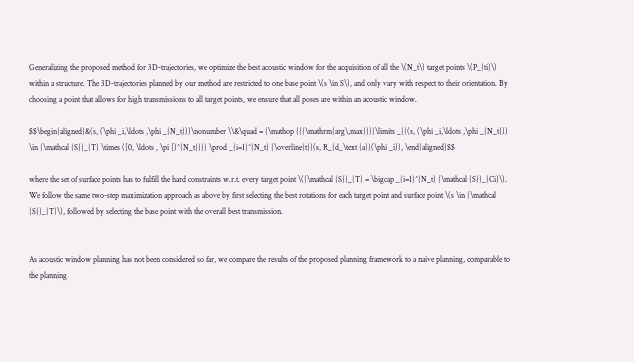Generalizing the proposed method for 3D-trajectories, we optimize the best acoustic window for the acquisition of all the \(N_t\) target points \(P_{ti}\) within a structure. The 3D-trajectories planned by our method are restricted to one base point \(s \in S\), and only vary with respect to their orientation. By choosing a point that allows for high transmissions to all target points, we ensure that all poses are within an acoustic window.

$$\begin{aligned}&(s, (\phi _i,\ldots ,\phi _{N_t}))\nonumber \\&\quad = {\mathop {{{\mathrm{arg\,max}}}}\limits _{{(s, (\phi _i,\ldots ,\phi _{N_t})) \in {\mathcal {S}}_{T} \times ([0, \ldots , \pi [)^{N_t}}}} \prod _{i=1}^{N_t} {\overline{t}}(s, R_{d_\text {a}}(\phi _i)), \end{aligned}$$

where the set of surface points has to fulfill the hard constraints w.r.t. every target point \({\mathcal {S}}_{T} = \bigcap _{i=1}^{N_t} {\mathcal {S}}_{Ci}\). We follow the same two-step maximization approach as above by first selecting the best rotations for each target point and surface point \(s \in {\mathcal {S}}_{T}\), followed by selecting the base point with the overall best transmission.


As acoustic window planning has not been considered so far, we compare the results of the proposed planning framework to a naive planning, comparable to the planning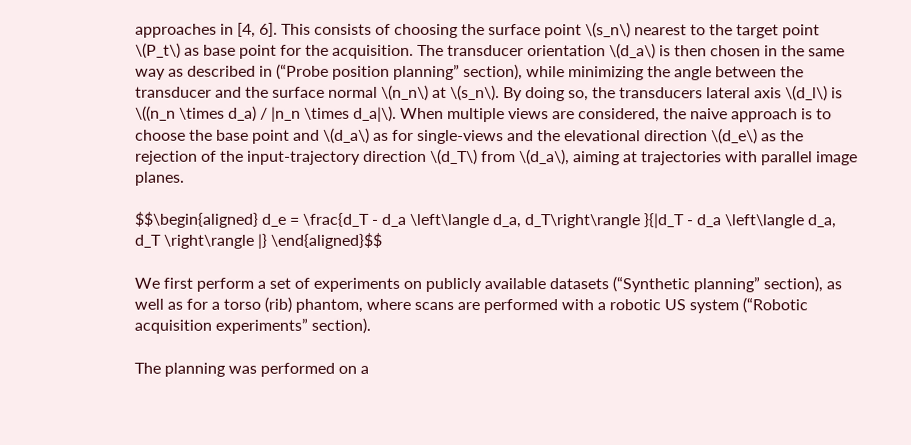approaches in [4, 6]. This consists of choosing the surface point \(s_n\) nearest to the target point \(P_t\) as base point for the acquisition. The transducer orientation \(d_a\) is then chosen in the same way as described in (“Probe position planning” section), while minimizing the angle between the transducer and the surface normal \(n_n\) at \(s_n\). By doing so, the transducers lateral axis \(d_l\) is \((n_n \times d_a) / |n_n \times d_a|\). When multiple views are considered, the naive approach is to choose the base point and \(d_a\) as for single-views and the elevational direction \(d_e\) as the rejection of the input-trajectory direction \(d_T\) from \(d_a\), aiming at trajectories with parallel image planes.

$$\begin{aligned} d_e = \frac{d_T - d_a \left\langle d_a, d_T\right\rangle }{|d_T - d_a \left\langle d_a, d_T \right\rangle |} \end{aligned}$$

We first perform a set of experiments on publicly available datasets (“Synthetic planning” section), as well as for a torso (rib) phantom, where scans are performed with a robotic US system (“Robotic acquisition experiments” section).

The planning was performed on a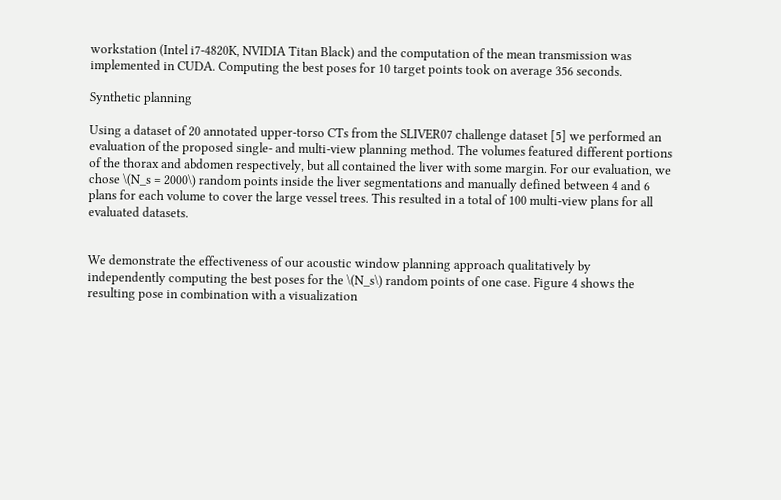workstation (Intel i7-4820K, NVIDIA Titan Black) and the computation of the mean transmission was implemented in CUDA. Computing the best poses for 10 target points took on average 356 seconds.

Synthetic planning

Using a dataset of 20 annotated upper-torso CTs from the SLIVER07 challenge dataset [5] we performed an evaluation of the proposed single- and multi-view planning method. The volumes featured different portions of the thorax and abdomen respectively, but all contained the liver with some margin. For our evaluation, we chose \(N_s = 2000\) random points inside the liver segmentations and manually defined between 4 and 6 plans for each volume to cover the large vessel trees. This resulted in a total of 100 multi-view plans for all evaluated datasets.


We demonstrate the effectiveness of our acoustic window planning approach qualitatively by independently computing the best poses for the \(N_s\) random points of one case. Figure 4 shows the resulting pose in combination with a visualization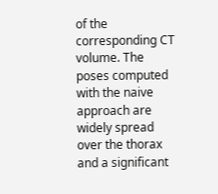of the corresponding CT volume. The poses computed with the naive approach are widely spread over the thorax and a significant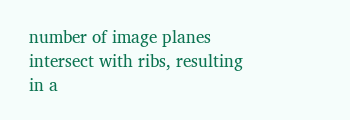number of image planes intersect with ribs, resulting in a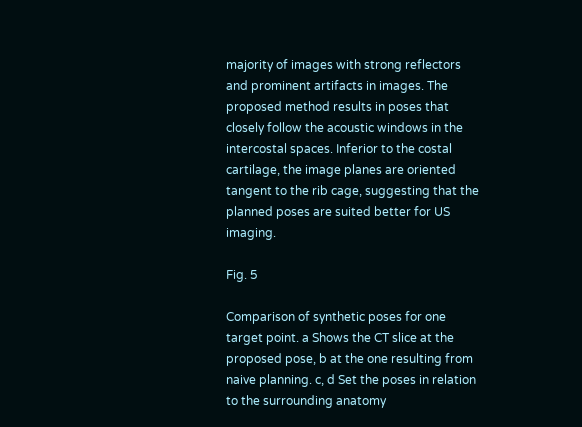majority of images with strong reflectors and prominent artifacts in images. The proposed method results in poses that closely follow the acoustic windows in the intercostal spaces. Inferior to the costal cartilage, the image planes are oriented tangent to the rib cage, suggesting that the planned poses are suited better for US imaging.

Fig. 5

Comparison of synthetic poses for one target point. a Shows the CT slice at the proposed pose, b at the one resulting from naive planning. c, d Set the poses in relation to the surrounding anatomy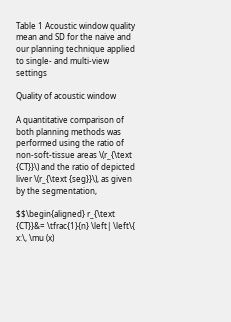Table 1 Acoustic window quality mean and SD for the naive and our planning technique applied to single- and multi-view settings

Quality of acoustic window

A quantitative comparison of both planning methods was performed using the ratio of non-soft-tissue areas \(r_{\text {CT}}\) and the ratio of depicted liver \(r_{\text {seg}}\), as given by the segmentation,

$$\begin{aligned} r_{\text {CT}}&= \tfrac{1}{n} \left| \left\{ x:\, \mu (x)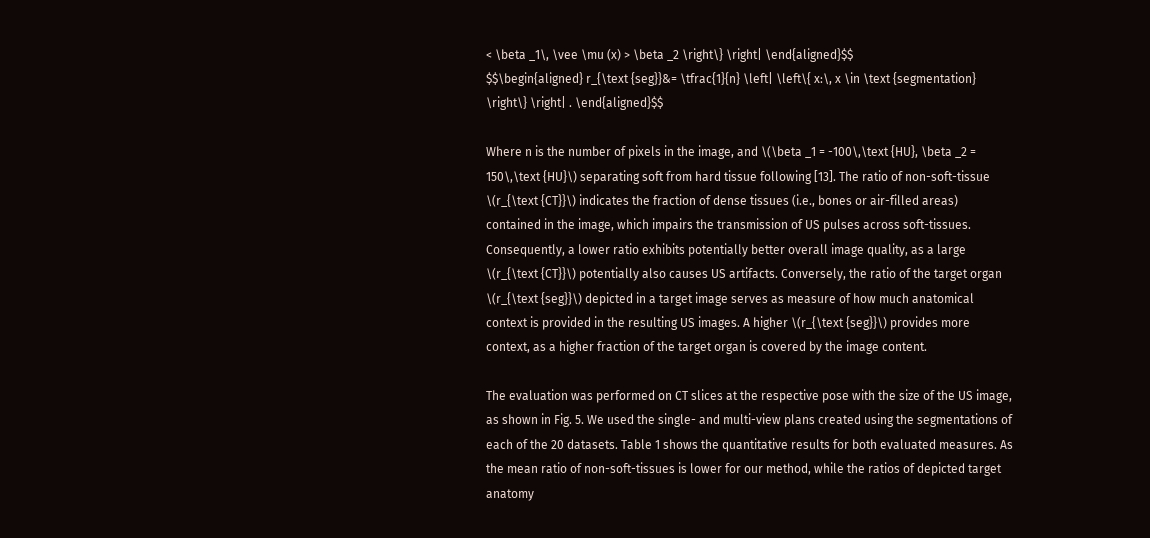< \beta _1\, \vee \mu (x) > \beta _2 \right\} \right| \end{aligned}$$
$$\begin{aligned} r_{\text {seg}}&= \tfrac{1}{n} \left| \left\{ x:\, x \in \text {segmentation} \right\} \right| . \end{aligned}$$

Where n is the number of pixels in the image, and \(\beta _1 = -100\,\text {HU}, \beta _2 = 150\,\text {HU}\) separating soft from hard tissue following [13]. The ratio of non-soft-tissue \(r_{\text {CT}}\) indicates the fraction of dense tissues (i.e., bones or air-filled areas) contained in the image, which impairs the transmission of US pulses across soft-tissues. Consequently, a lower ratio exhibits potentially better overall image quality, as a large \(r_{\text {CT}}\) potentially also causes US artifacts. Conversely, the ratio of the target organ \(r_{\text {seg}}\) depicted in a target image serves as measure of how much anatomical context is provided in the resulting US images. A higher \(r_{\text {seg}}\) provides more context, as a higher fraction of the target organ is covered by the image content.

The evaluation was performed on CT slices at the respective pose with the size of the US image, as shown in Fig. 5. We used the single- and multi-view plans created using the segmentations of each of the 20 datasets. Table 1 shows the quantitative results for both evaluated measures. As the mean ratio of non-soft-tissues is lower for our method, while the ratios of depicted target anatomy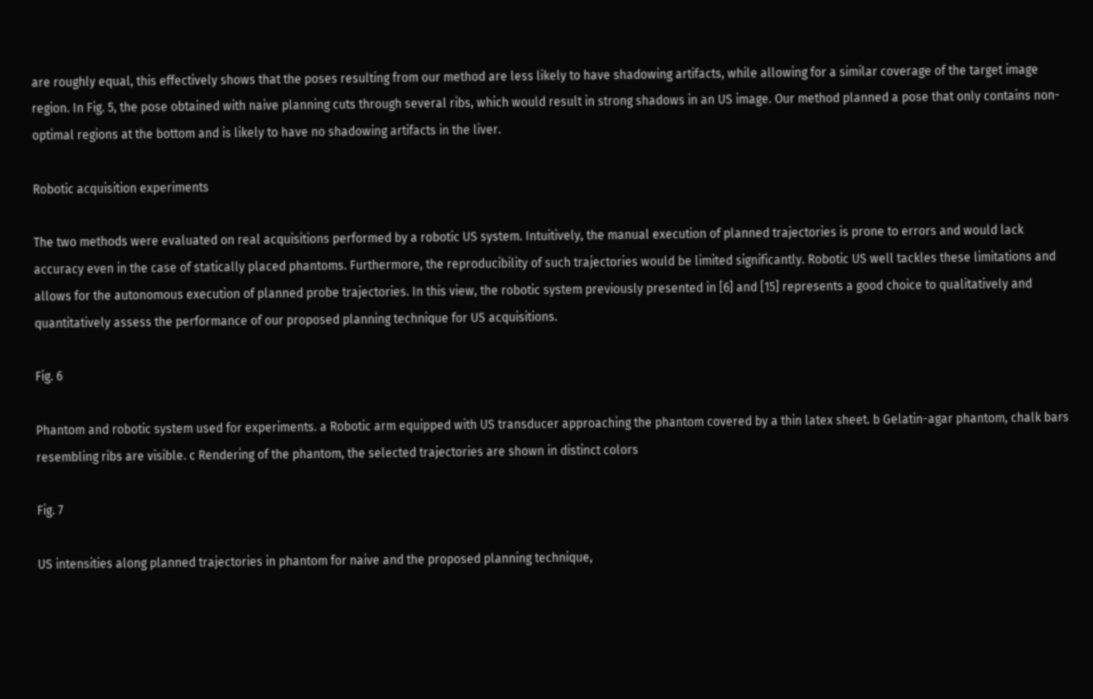are roughly equal, this effectively shows that the poses resulting from our method are less likely to have shadowing artifacts, while allowing for a similar coverage of the target image region. In Fig. 5, the pose obtained with naive planning cuts through several ribs, which would result in strong shadows in an US image. Our method planned a pose that only contains non-optimal regions at the bottom and is likely to have no shadowing artifacts in the liver.

Robotic acquisition experiments

The two methods were evaluated on real acquisitions performed by a robotic US system. Intuitively, the manual execution of planned trajectories is prone to errors and would lack accuracy even in the case of statically placed phantoms. Furthermore, the reproducibility of such trajectories would be limited significantly. Robotic US well tackles these limitations and allows for the autonomous execution of planned probe trajectories. In this view, the robotic system previously presented in [6] and [15] represents a good choice to qualitatively and quantitatively assess the performance of our proposed planning technique for US acquisitions.

Fig. 6

Phantom and robotic system used for experiments. a Robotic arm equipped with US transducer approaching the phantom covered by a thin latex sheet. b Gelatin-agar phantom, chalk bars resembling ribs are visible. c Rendering of the phantom, the selected trajectories are shown in distinct colors

Fig. 7

US intensities along planned trajectories in phantom for naive and the proposed planning technique,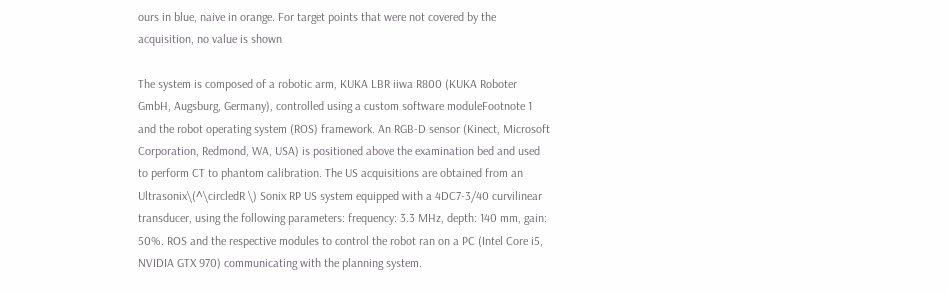ours in blue, naive in orange. For target points that were not covered by the acquisition, no value is shown

The system is composed of a robotic arm, KUKA LBR iiwa R800 (KUKA Roboter GmbH, Augsburg, Germany), controlled using a custom software moduleFootnote 1 and the robot operating system (ROS) framework. An RGB-D sensor (Kinect, Microsoft Corporation, Redmond, WA, USA) is positioned above the examination bed and used to perform CT to phantom calibration. The US acquisitions are obtained from an Ultrasonix\(^\circledR \) Sonix RP US system equipped with a 4DC7-3/40 curvilinear transducer, using the following parameters: frequency: 3.3 MHz, depth: 140 mm, gain: 50%. ROS and the respective modules to control the robot ran on a PC (Intel Core i5, NVIDIA GTX 970) communicating with the planning system.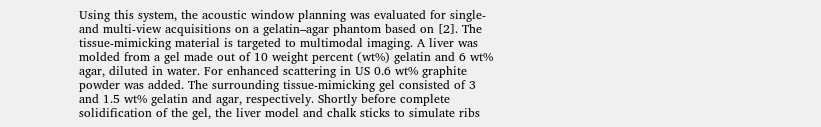Using this system, the acoustic window planning was evaluated for single- and multi-view acquisitions on a gelatin–agar phantom based on [2]. The tissue-mimicking material is targeted to multimodal imaging. A liver was molded from a gel made out of 10 weight percent (wt%) gelatin and 6 wt% agar, diluted in water. For enhanced scattering in US 0.6 wt% graphite powder was added. The surrounding tissue-mimicking gel consisted of 3 and 1.5 wt% gelatin and agar, respectively. Shortly before complete solidification of the gel, the liver model and chalk sticks to simulate ribs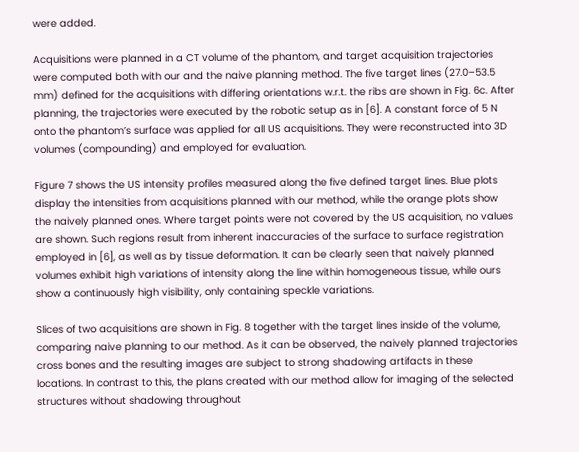were added.

Acquisitions were planned in a CT volume of the phantom, and target acquisition trajectories were computed both with our and the naive planning method. The five target lines (27.0–53.5 mm) defined for the acquisitions with differing orientations w.r.t. the ribs are shown in Fig. 6c. After planning, the trajectories were executed by the robotic setup as in [6]. A constant force of 5 N onto the phantom’s surface was applied for all US acquisitions. They were reconstructed into 3D volumes (compounding) and employed for evaluation.

Figure 7 shows the US intensity profiles measured along the five defined target lines. Blue plots display the intensities from acquisitions planned with our method, while the orange plots show the naively planned ones. Where target points were not covered by the US acquisition, no values are shown. Such regions result from inherent inaccuracies of the surface to surface registration employed in [6], as well as by tissue deformation. It can be clearly seen that naively planned volumes exhibit high variations of intensity along the line within homogeneous tissue, while ours show a continuously high visibility, only containing speckle variations.

Slices of two acquisitions are shown in Fig. 8 together with the target lines inside of the volume, comparing naive planning to our method. As it can be observed, the naively planned trajectories cross bones and the resulting images are subject to strong shadowing artifacts in these locations. In contrast to this, the plans created with our method allow for imaging of the selected structures without shadowing throughout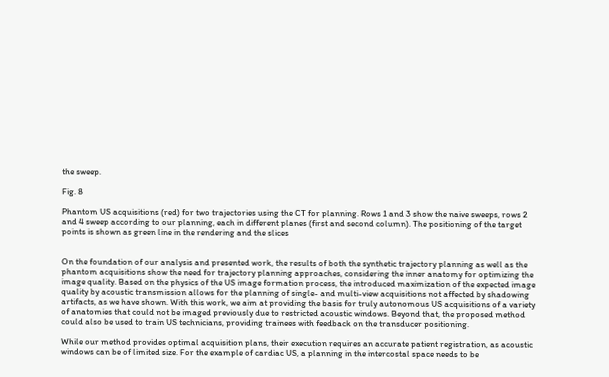the sweep.

Fig. 8

Phantom US acquisitions (red) for two trajectories using the CT for planning. Rows 1 and 3 show the naive sweeps, rows 2 and 4 sweep according to our planning, each in different planes (first and second column). The positioning of the target points is shown as green line in the rendering and the slices


On the foundation of our analysis and presented work, the results of both the synthetic trajectory planning as well as the phantom acquisitions show the need for trajectory planning approaches, considering the inner anatomy for optimizing the image quality. Based on the physics of the US image formation process, the introduced maximization of the expected image quality by acoustic transmission allows for the planning of single- and multi-view acquisitions not affected by shadowing artifacts, as we have shown. With this work, we aim at providing the basis for truly autonomous US acquisitions of a variety of anatomies that could not be imaged previously due to restricted acoustic windows. Beyond that, the proposed method could also be used to train US technicians, providing trainees with feedback on the transducer positioning.

While our method provides optimal acquisition plans, their execution requires an accurate patient registration, as acoustic windows can be of limited size. For the example of cardiac US, a planning in the intercostal space needs to be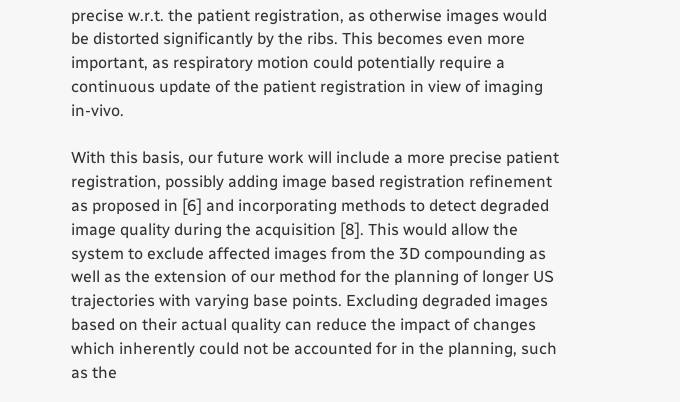precise w.r.t. the patient registration, as otherwise images would be distorted significantly by the ribs. This becomes even more important, as respiratory motion could potentially require a continuous update of the patient registration in view of imaging in-vivo.

With this basis, our future work will include a more precise patient registration, possibly adding image based registration refinement as proposed in [6] and incorporating methods to detect degraded image quality during the acquisition [8]. This would allow the system to exclude affected images from the 3D compounding as well as the extension of our method for the planning of longer US trajectories with varying base points. Excluding degraded images based on their actual quality can reduce the impact of changes which inherently could not be accounted for in the planning, such as the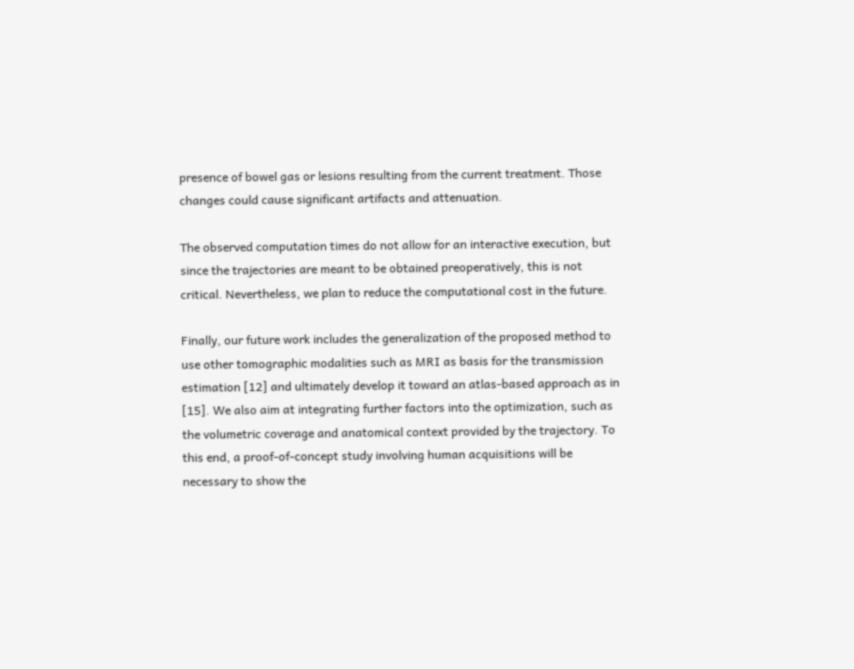presence of bowel gas or lesions resulting from the current treatment. Those changes could cause significant artifacts and attenuation.

The observed computation times do not allow for an interactive execution, but since the trajectories are meant to be obtained preoperatively, this is not critical. Nevertheless, we plan to reduce the computational cost in the future.

Finally, our future work includes the generalization of the proposed method to use other tomographic modalities such as MRI as basis for the transmission estimation [12] and ultimately develop it toward an atlas-based approach as in [15]. We also aim at integrating further factors into the optimization, such as the volumetric coverage and anatomical context provided by the trajectory. To this end, a proof-of-concept study involving human acquisitions will be necessary to show the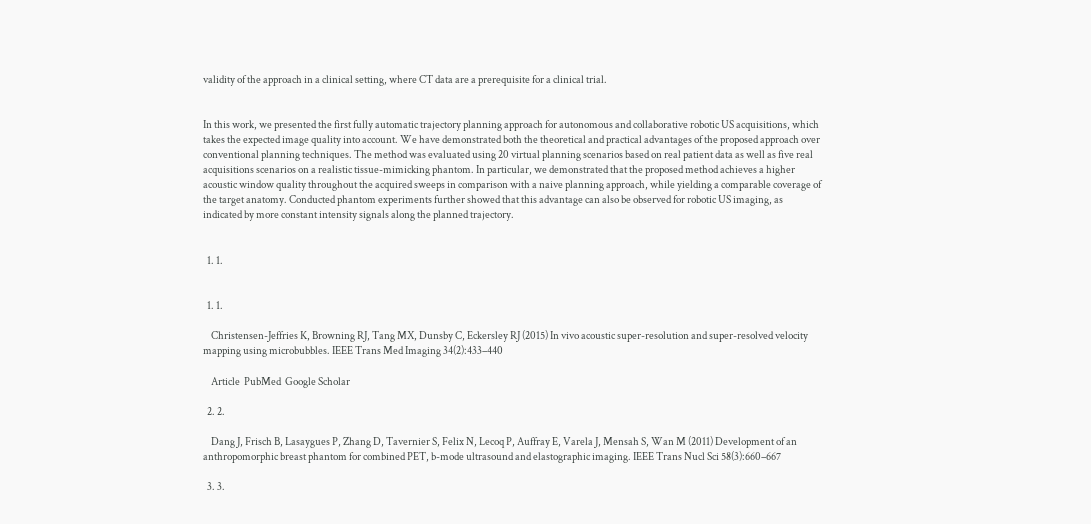validity of the approach in a clinical setting, where CT data are a prerequisite for a clinical trial.


In this work, we presented the first fully automatic trajectory planning approach for autonomous and collaborative robotic US acquisitions, which takes the expected image quality into account. We have demonstrated both the theoretical and practical advantages of the proposed approach over conventional planning techniques. The method was evaluated using 20 virtual planning scenarios based on real patient data as well as five real acquisitions scenarios on a realistic tissue-mimicking phantom. In particular, we demonstrated that the proposed method achieves a higher acoustic window quality throughout the acquired sweeps in comparison with a naive planning approach, while yielding a comparable coverage of the target anatomy. Conducted phantom experiments further showed that this advantage can also be observed for robotic US imaging, as indicated by more constant intensity signals along the planned trajectory.


  1. 1.


  1. 1.

    Christensen-Jeffries K, Browning RJ, Tang MX, Dunsby C, Eckersley RJ (2015) In vivo acoustic super-resolution and super-resolved velocity mapping using microbubbles. IEEE Trans Med Imaging 34(2):433–440

    Article  PubMed  Google Scholar

  2. 2.

    Dang J, Frisch B, Lasaygues P, Zhang D, Tavernier S, Felix N, Lecoq P, Auffray E, Varela J, Mensah S, Wan M (2011) Development of an anthropomorphic breast phantom for combined PET, b-mode ultrasound and elastographic imaging. IEEE Trans Nucl Sci 58(3):660–667

  3. 3.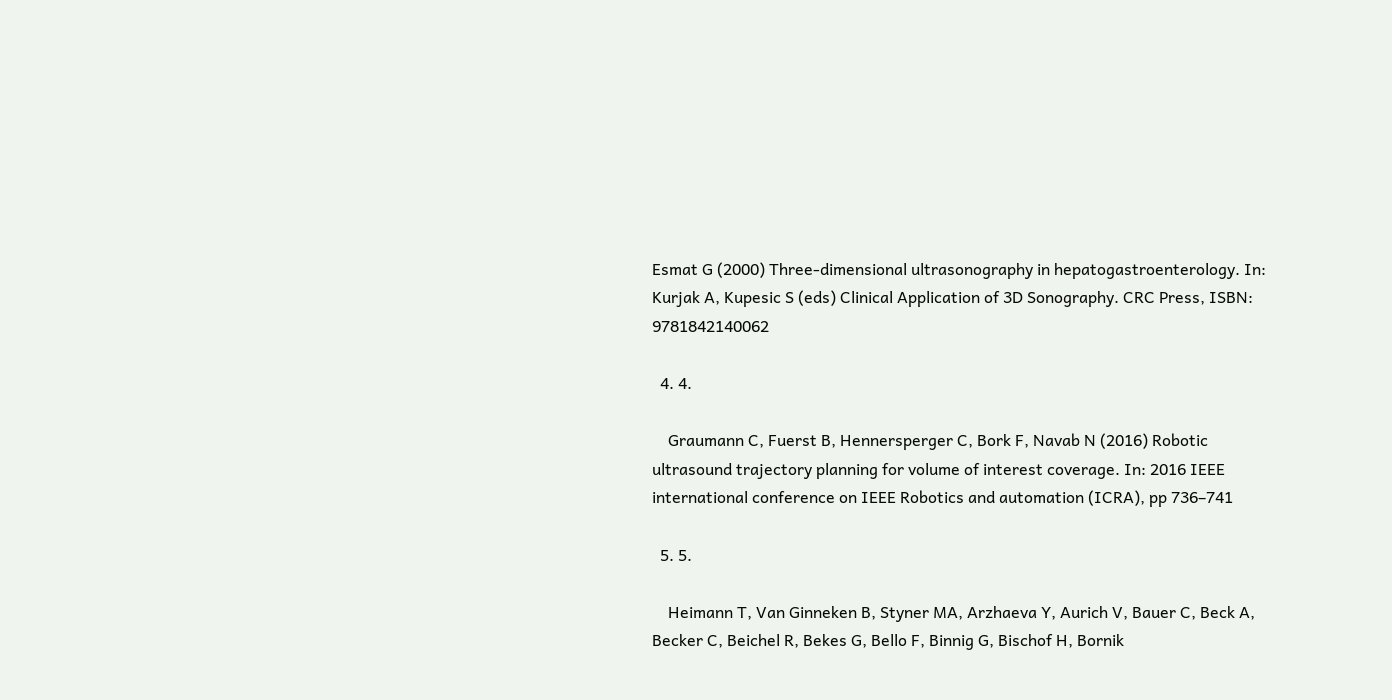Esmat G (2000) Three-dimensional ultrasonography in hepatogastroenterology. In: Kurjak A, Kupesic S (eds) Clinical Application of 3D Sonography. CRC Press, ISBN: 9781842140062

  4. 4.

    Graumann C, Fuerst B, Hennersperger C, Bork F, Navab N (2016) Robotic ultrasound trajectory planning for volume of interest coverage. In: 2016 IEEE international conference on IEEE Robotics and automation (ICRA), pp 736–741

  5. 5.

    Heimann T, Van Ginneken B, Styner MA, Arzhaeva Y, Aurich V, Bauer C, Beck A, Becker C, Beichel R, Bekes G, Bello F, Binnig G, Bischof H, Bornik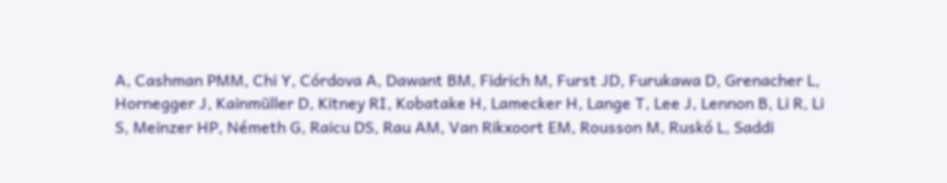A, Cashman PMM, Chi Y, Córdova A, Dawant BM, Fidrich M, Furst JD, Furukawa D, Grenacher L, Hornegger J, Kainmüller D, Kitney RI, Kobatake H, Lamecker H, Lange T, Lee J, Lennon B, Li R, Li S, Meinzer HP, Németh G, Raicu DS, Rau AM, Van Rikxoort EM, Rousson M, Ruskó L, Saddi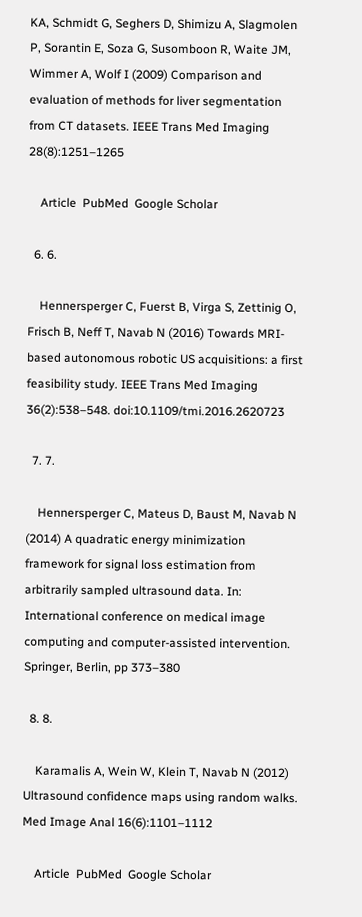KA, Schmidt G, Seghers D, Shimizu A, Slagmolen P, Sorantin E, Soza G, Susomboon R, Waite JM, Wimmer A, Wolf I (2009) Comparison and evaluation of methods for liver segmentation from CT datasets. IEEE Trans Med Imaging 28(8):1251–1265

    Article  PubMed  Google Scholar

  6. 6.

    Hennersperger C, Fuerst B, Virga S, Zettinig O, Frisch B, Neff T, Navab N (2016) Towards MRI-based autonomous robotic US acquisitions: a first feasibility study. IEEE Trans Med Imaging 36(2):538–548. doi:10.1109/tmi.2016.2620723

  7. 7.

    Hennersperger C, Mateus D, Baust M, Navab N (2014) A quadratic energy minimization framework for signal loss estimation from arbitrarily sampled ultrasound data. In: International conference on medical image computing and computer-assisted intervention. Springer, Berlin, pp 373–380

  8. 8.

    Karamalis A, Wein W, Klein T, Navab N (2012) Ultrasound confidence maps using random walks. Med Image Anal 16(6):1101–1112

    Article  PubMed  Google Scholar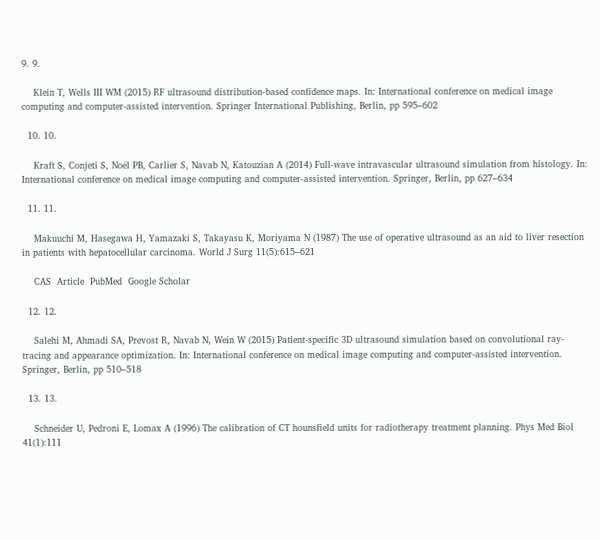9. 9.

    Klein T, Wells III WM (2015) RF ultrasound distribution-based confidence maps. In: International conference on medical image computing and computer-assisted intervention. Springer International Publishing, Berlin, pp 595–602

  10. 10.

    Kraft S, Conjeti S, Noël PB, Carlier S, Navab N, Katouzian A (2014) Full-wave intravascular ultrasound simulation from histology. In: International conference on medical image computing and computer-assisted intervention. Springer, Berlin, pp 627–634

  11. 11.

    Makuuchi M, Hasegawa H, Yamazaki S, Takayasu K, Moriyama N (1987) The use of operative ultrasound as an aid to liver resection in patients with hepatocellular carcinoma. World J Surg 11(5):615–621

    CAS  Article  PubMed  Google Scholar

  12. 12.

    Salehi M, Ahmadi SA, Prevost R, Navab N, Wein W (2015) Patient-specific 3D ultrasound simulation based on convolutional ray-tracing and appearance optimization. In: International conference on medical image computing and computer-assisted intervention. Springer, Berlin, pp 510–518

  13. 13.

    Schneider U, Pedroni E, Lomax A (1996) The calibration of CT hounsfield units for radiotherapy treatment planning. Phys Med Biol 41(1):111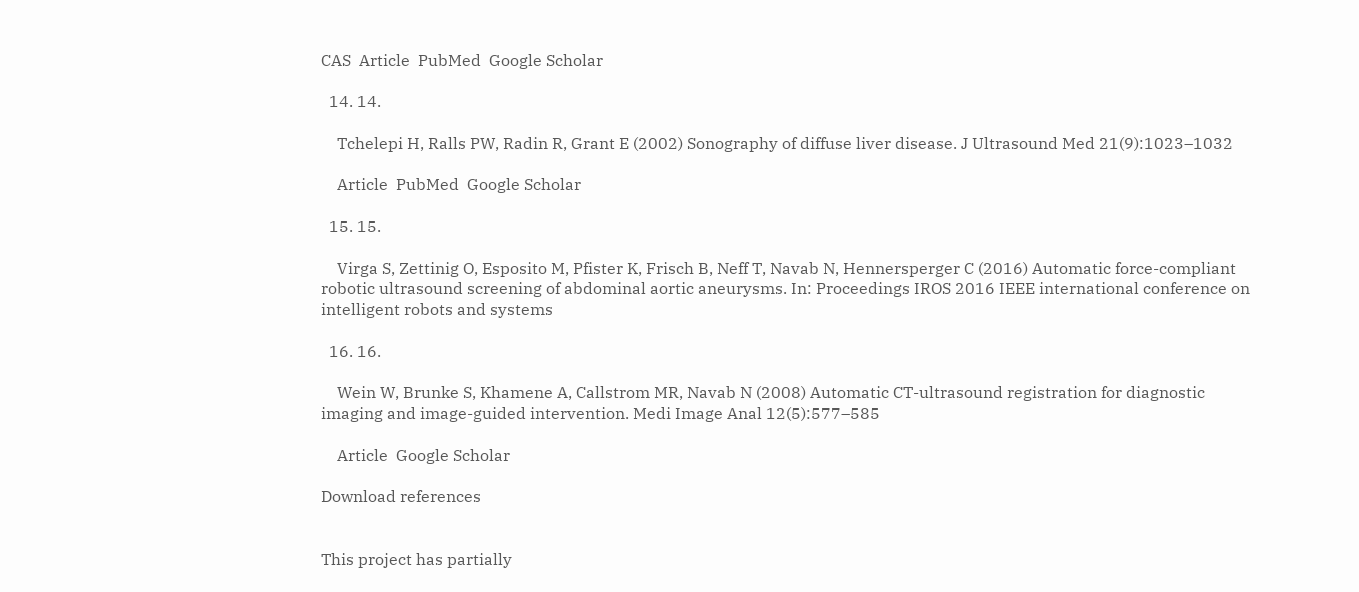CAS  Article  PubMed  Google Scholar

  14. 14.

    Tchelepi H, Ralls PW, Radin R, Grant E (2002) Sonography of diffuse liver disease. J Ultrasound Med 21(9):1023–1032

    Article  PubMed  Google Scholar

  15. 15.

    Virga S, Zettinig O, Esposito M, Pfister K, Frisch B, Neff T, Navab N, Hennersperger C (2016) Automatic force-compliant robotic ultrasound screening of abdominal aortic aneurysms. In: Proceedings IROS 2016 IEEE international conference on intelligent robots and systems

  16. 16.

    Wein W, Brunke S, Khamene A, Callstrom MR, Navab N (2008) Automatic CT-ultrasound registration for diagnostic imaging and image-guided intervention. Medi Image Anal 12(5):577–585

    Article  Google Scholar

Download references


This project has partially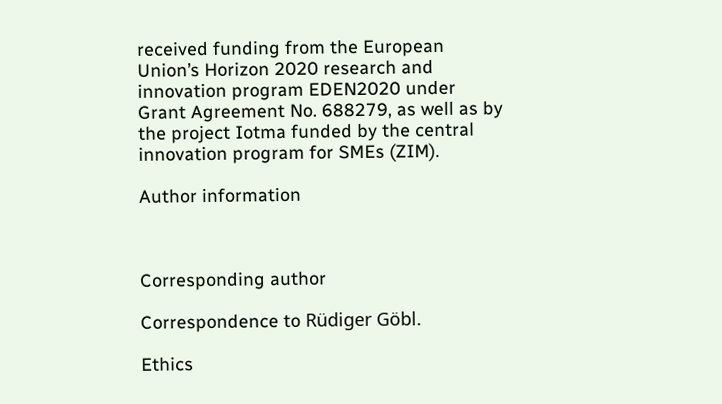received funding from the European Union’s Horizon 2020 research and innovation program EDEN2020 under Grant Agreement No. 688279, as well as by the project Iotma funded by the central innovation program for SMEs (ZIM).

Author information



Corresponding author

Correspondence to Rüdiger Göbl.

Ethics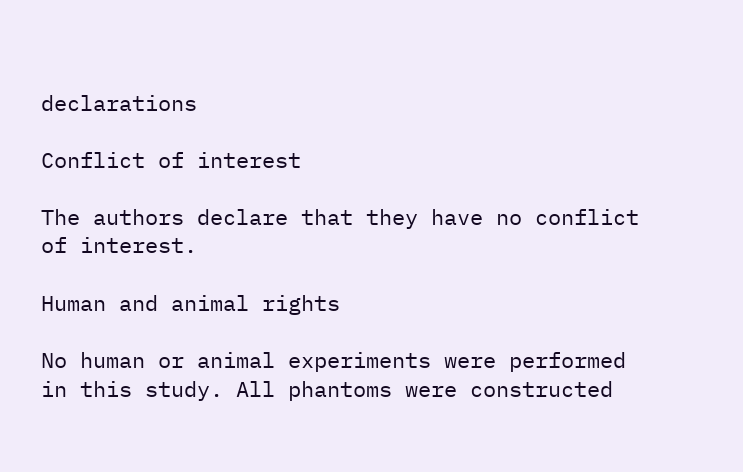declarations

Conflict of interest

The authors declare that they have no conflict of interest.

Human and animal rights

No human or animal experiments were performed in this study. All phantoms were constructed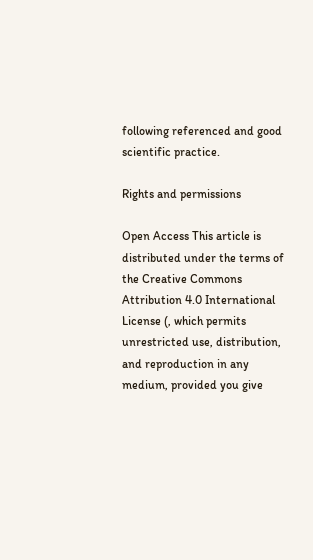following referenced and good scientific practice.

Rights and permissions

Open Access This article is distributed under the terms of the Creative Commons Attribution 4.0 International License (, which permits unrestricted use, distribution, and reproduction in any medium, provided you give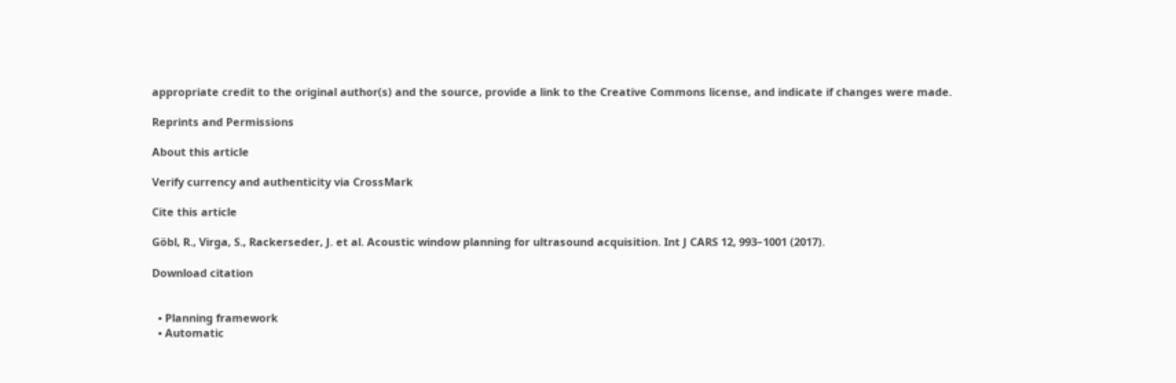appropriate credit to the original author(s) and the source, provide a link to the Creative Commons license, and indicate if changes were made.

Reprints and Permissions

About this article

Verify currency and authenticity via CrossMark

Cite this article

Göbl, R., Virga, S., Rackerseder, J. et al. Acoustic window planning for ultrasound acquisition. Int J CARS 12, 993–1001 (2017).

Download citation


  • Planning framework
  • Automatic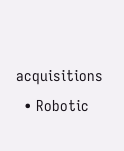acquisitions
  • Robotic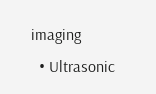imaging
  • Ultrasonic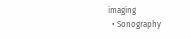imaging
  • Sonography